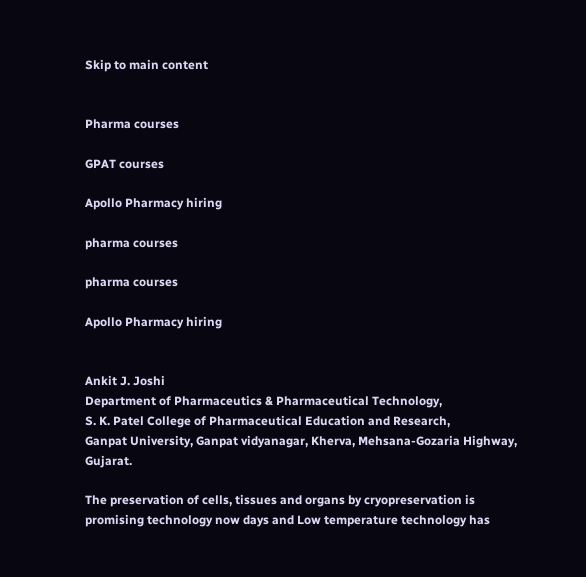Skip to main content


Pharma courses

GPAT courses

Apollo Pharmacy hiring

pharma courses

pharma courses

Apollo Pharmacy hiring


Ankit J. Joshi
Department of Pharmaceutics & Pharmaceutical Technology,
S. K. Patel College of Pharmaceutical Education and Research,
Ganpat University, Ganpat vidyanagar, Kherva, Mehsana-Gozaria Highway, Gujarat.

The preservation of cells, tissues and organs by cryopreservation is promising technology now days and Low temperature technology has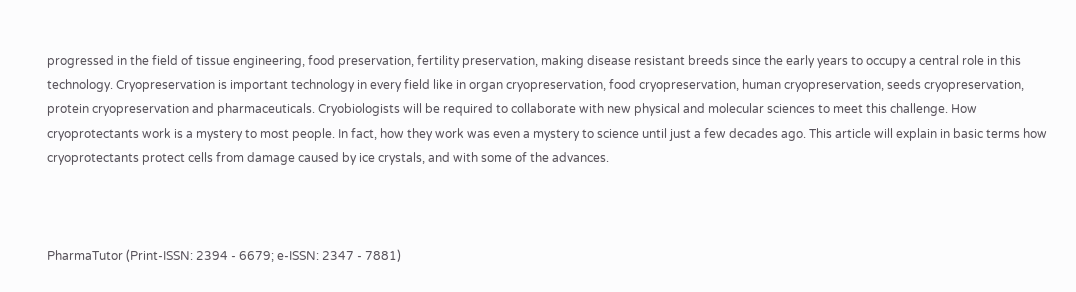progressed in the field of tissue engineering, food preservation, fertility preservation, making disease resistant breeds since the early years to occupy a central role in this technology. Cryopreservation is important technology in every field like in organ cryopreservation, food cryopreservation, human cryopreservation, seeds cryopreservation, protein cryopreservation and pharmaceuticals. Cryobiologists will be required to collaborate with new physical and molecular sciences to meet this challenge. How cryoprotectants work is a mystery to most people. In fact, how they work was even a mystery to science until just a few decades ago. This article will explain in basic terms how cryoprotectants protect cells from damage caused by ice crystals, and with some of the advances.



PharmaTutor (Print-ISSN: 2394 - 6679; e-ISSN: 2347 - 7881)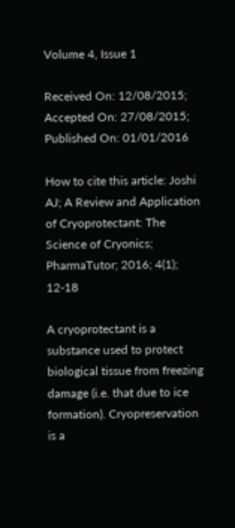Volume 4, Issue 1

Received On: 12/08/2015; Accepted On: 27/08/2015; Published On: 01/01/2016

How to cite this article: Joshi AJ; A Review and Application of Cryoprotectant: The Science of Cryonics; PharmaTutor; 2016; 4(1); 12-18

A cryoprotectant is a substance used to protect biological tissue from freezing damage (i.e. that due to ice formation). Cryopreservation is a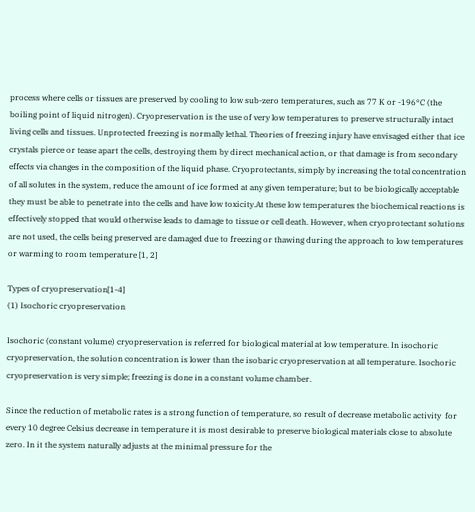process where cells or tissues are preserved by cooling to low sub-zero temperatures, such as 77 K or -196°C (the boiling point of liquid nitrogen). Cryopreservation is the use of very low temperatures to preserve structurally intact living cells and tissues. Unprotected freezing is normally lethal. Theories of freezing injury have envisaged either that ice crystals pierce or tease apart the cells, destroying them by direct mechanical action, or that damage is from secondary effects via changes in the composition of the liquid phase. Cryoprotectants, simply by increasing the total concentration of all solutes in the system, reduce the amount of ice formed at any given temperature; but to be biologically acceptable they must be able to penetrate into the cells and have low toxicity.At these low temperatures the biochemical reactions is effectively stopped that would otherwise leads to damage to tissue or cell death. However, when cryoprotectant solutions are not used, the cells being preserved are damaged due to freezing or thawing during the approach to low temperatures or warming to room temperature [1, 2]

Types of cryopreservation[1-4]
(1) Isochoric cryopreservation

Isochoric (constant volume) cryopreservation is referred for biological material at low temperature. In isochoric cryopreservation, the solution concentration is lower than the isobaric cryopreservation at all temperature. Isochoric cryopreservation is very simple; freezing is done in a constant volume chamber.

Since the reduction of metabolic rates is a strong function of temperature, so result of decrease metabolic activity  for every 10 degree Celsius decrease in temperature it is most desirable to preserve biological materials close to absolute zero. In it the system naturally adjusts at the minimal pressure for the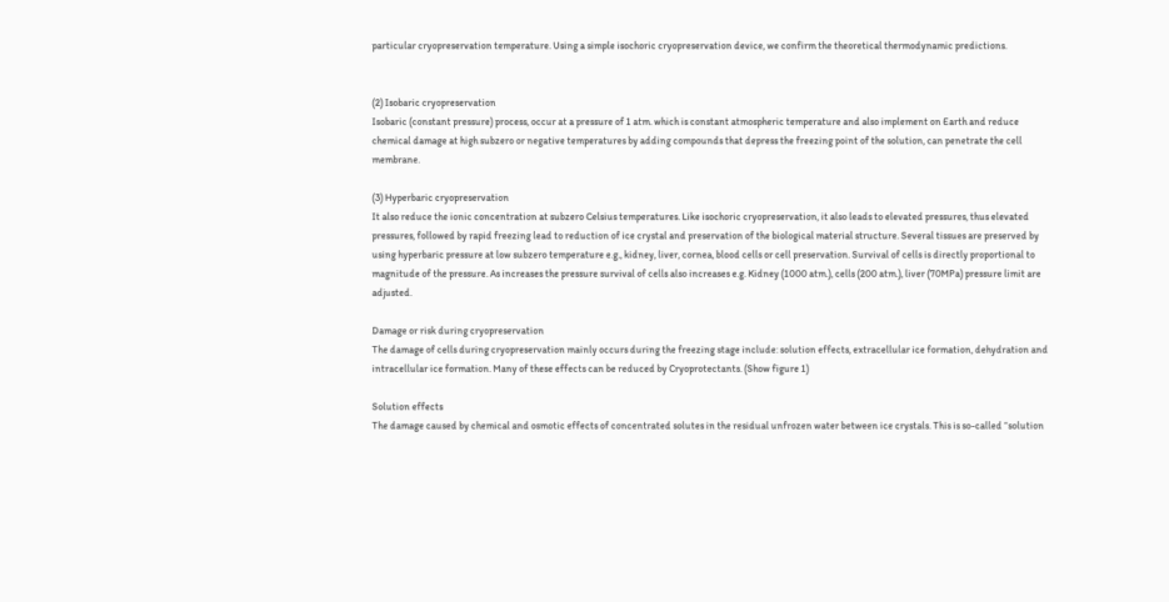particular cryopreservation temperature. Using a simple isochoric cryopreservation device, we confirm the theoretical thermodynamic predictions.


(2) Isobaric cryopreservation
Isobaric (constant pressure) process, occur at a pressure of 1 atm. which is constant atmospheric temperature and also implement on Earth and reduce chemical damage at high subzero or negative temperatures by adding compounds that depress the freezing point of the solution, can penetrate the cell membrane.

(3) Hyperbaric cryopreservation
It also reduce the ionic concentration at subzero Celsius temperatures. Like isochoric cryopreservation, it also leads to elevated pressures, thus elevated pressures, followed by rapid freezing lead to reduction of ice crystal and preservation of the biological material structure. Several tissues are preserved by using hyperbaric pressure at low subzero temperature e.g., kidney, liver, cornea, blood cells or cell preservation. Survival of cells is directly proportional to magnitude of the pressure. As increases the pressure survival of cells also increases e.g. Kidney (1000 atm.), cells (200 atm.), liver (70MPa) pressure limit are adjusted.

Damage or risk during cryopreservation
The damage of cells during cryopreservation mainly occurs during the freezing stage include: solution effects, extracellular ice formation, dehydration and intracellular ice formation. Many of these effects can be reduced by Cryoprotectants. (Show figure 1)

Solution effects
The damage caused by chemical and osmotic effects of concentrated solutes in the residual unfrozen water between ice crystals. This is so-called “solution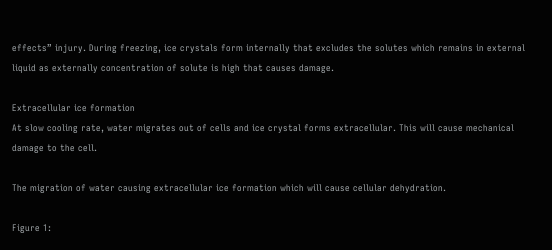effects” injury. During freezing, ice crystals form internally that excludes the solutes which remains in external liquid as externally concentration of solute is high that causes damage.

Extracellular ice formation
At slow cooling rate, water migrates out of cells and ice crystal forms extracellular. This will cause mechanical damage to the cell.

The migration of water causing extracellular ice formation which will cause cellular dehydration.

Figure 1: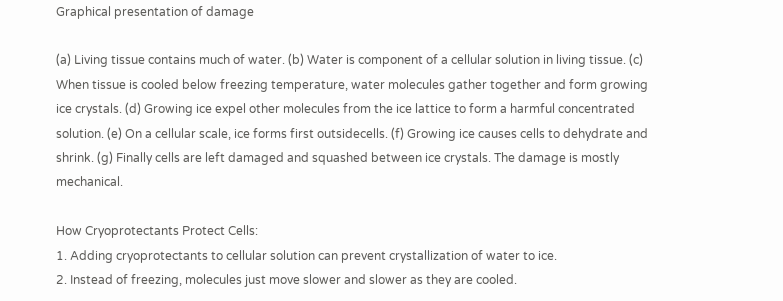Graphical presentation of damage

(a) Living tissue contains much of water. (b) Water is component of a cellular solution in living tissue. (c) When tissue is cooled below freezing temperature, water molecules gather together and form growing ice crystals. (d) Growing ice expel other molecules from the ice lattice to form a harmful concentrated solution. (e) On a cellular scale, ice forms first outsidecells. (f) Growing ice causes cells to dehydrate and shrink. (g) Finally cells are left damaged and squashed between ice crystals. The damage is mostly mechanical.

How Cryoprotectants Protect Cells:
1. Adding cryoprotectants to cellular solution can prevent crystallization of water to ice.
2. Instead of freezing, molecules just move slower and slower as they are cooled.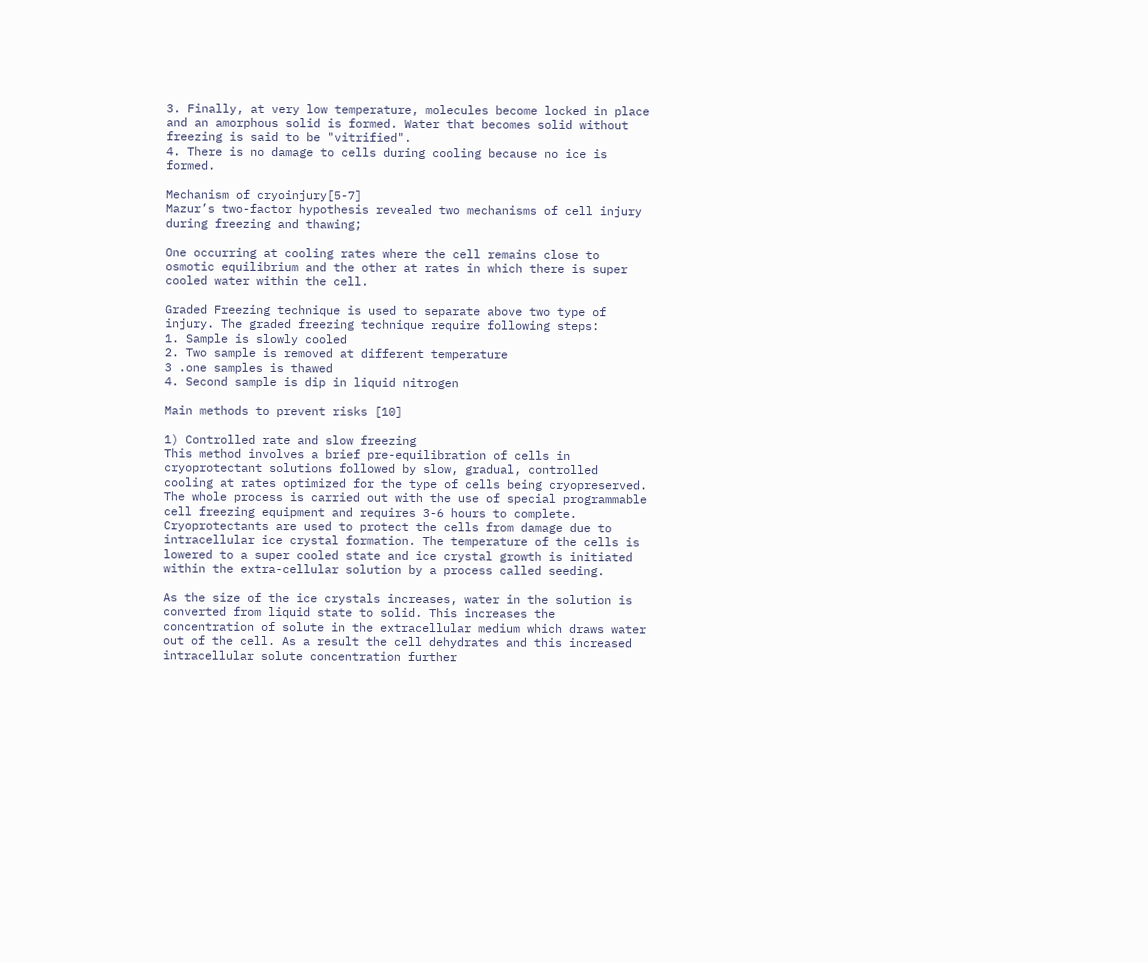3. Finally, at very low temperature, molecules become locked in place and an amorphous solid is formed. Water that becomes solid without freezing is said to be "vitrified".
4. There is no damage to cells during cooling because no ice is formed.

Mechanism of cryoinjury[5-7]
Mazur’s two-factor hypothesis revealed two mechanisms of cell injury during freezing and thawing;

One occurring at cooling rates where the cell remains close to osmotic equilibrium and the other at rates in which there is super cooled water within the cell.

Graded Freezing technique is used to separate above two type of injury. The graded freezing technique require following steps:
1. Sample is slowly cooled
2. Two sample is removed at different temperature
3 .one samples is thawed
4. Second sample is dip in liquid nitrogen

Main methods to prevent risks [10]

1) Controlled rate and slow freezing
This method involves a brief pre-equilibration of cells in cryoprotectant solutions followed by slow, gradual, controlled cooling at rates optimized for the type of cells being cryopreserved. The whole process is carried out with the use of special programmable cell freezing equipment and requires 3-6 hours to complete. Cryoprotectants are used to protect the cells from damage due to intracellular ice crystal formation. The temperature of the cells is lowered to a super cooled state and ice crystal growth is initiated within the extra-cellular solution by a process called seeding.

As the size of the ice crystals increases, water in the solution is converted from liquid state to solid. This increases the concentration of solute in the extracellular medium which draws water out of the cell. As a result the cell dehydrates and this increased intracellular solute concentration further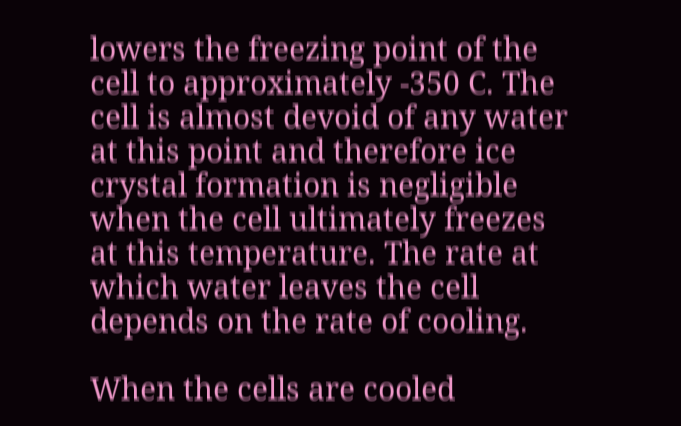lowers the freezing point of the cell to approximately -350 C. The cell is almost devoid of any water at this point and therefore ice crystal formation is negligible when the cell ultimately freezes at this temperature. The rate at which water leaves the cell depends on the rate of cooling.

When the cells are cooled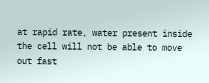at rapid rate, water present inside the cell will not be able to move out fast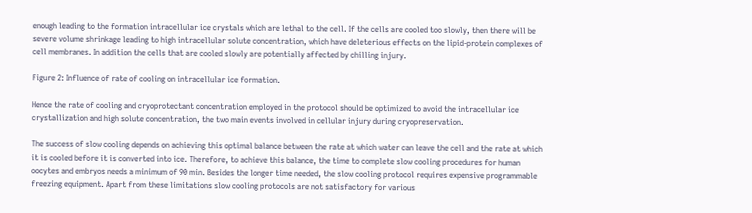enough leading to the formation intracellular ice crystals which are lethal to the cell. If the cells are cooled too slowly, then there will be severe volume shrinkage leading to high intracellular solute concentration, which have deleterious effects on the lipid-protein complexes of cell membranes. In addition the cells that are cooled slowly are potentially affected by chilling injury.

Figure 2: Influence of rate of cooling on intracellular ice formation.

Hence the rate of cooling and cryoprotectant concentration employed in the protocol should be optimized to avoid the intracellular ice crystallization and high solute concentration, the two main events involved in cellular injury during cryopreservation.

The success of slow cooling depends on achieving this optimal balance between the rate at which water can leave the cell and the rate at which it is cooled before it is converted into ice. Therefore, to achieve this balance, the time to complete slow cooling procedures for human oocytes and embryos needs a minimum of 90 min. Besides the longer time needed, the slow cooling protocol requires expensive programmable freezing equipment. Apart from these limitations slow cooling protocols are not satisfactory for various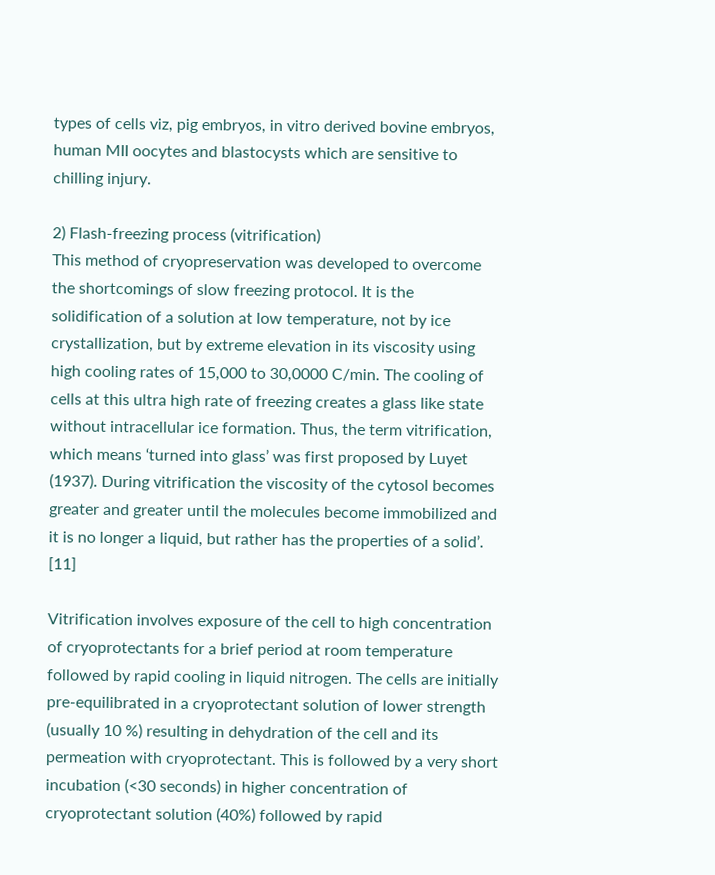types of cells viz, pig embryos, in vitro derived bovine embryos, human MII oocytes and blastocysts which are sensitive to chilling injury.

2) Flash-freezing process (vitrification)
This method of cryopreservation was developed to overcome the shortcomings of slow freezing protocol. It is the solidification of a solution at low temperature, not by ice crystallization, but by extreme elevation in its viscosity using high cooling rates of 15,000 to 30,0000 C/min. The cooling of cells at this ultra high rate of freezing creates a glass like state without intracellular ice formation. Thus, the term vitrification, which means ‘turned into glass’ was first proposed by Luyet (1937). During vitrification the viscosity of the cytosol becomes greater and greater until the molecules become immobilized and it is no longer a liquid, but rather has the properties of a solid’. [11]

Vitrification involves exposure of the cell to high concentration of cryoprotectants for a brief period at room temperature followed by rapid cooling in liquid nitrogen. The cells are initially pre-equilibrated in a cryoprotectant solution of lower strength (usually 10 %) resulting in dehydration of the cell and its permeation with cryoprotectant. This is followed by a very short incubation (<30 seconds) in higher concentration of cryoprotectant solution (40%) followed by rapid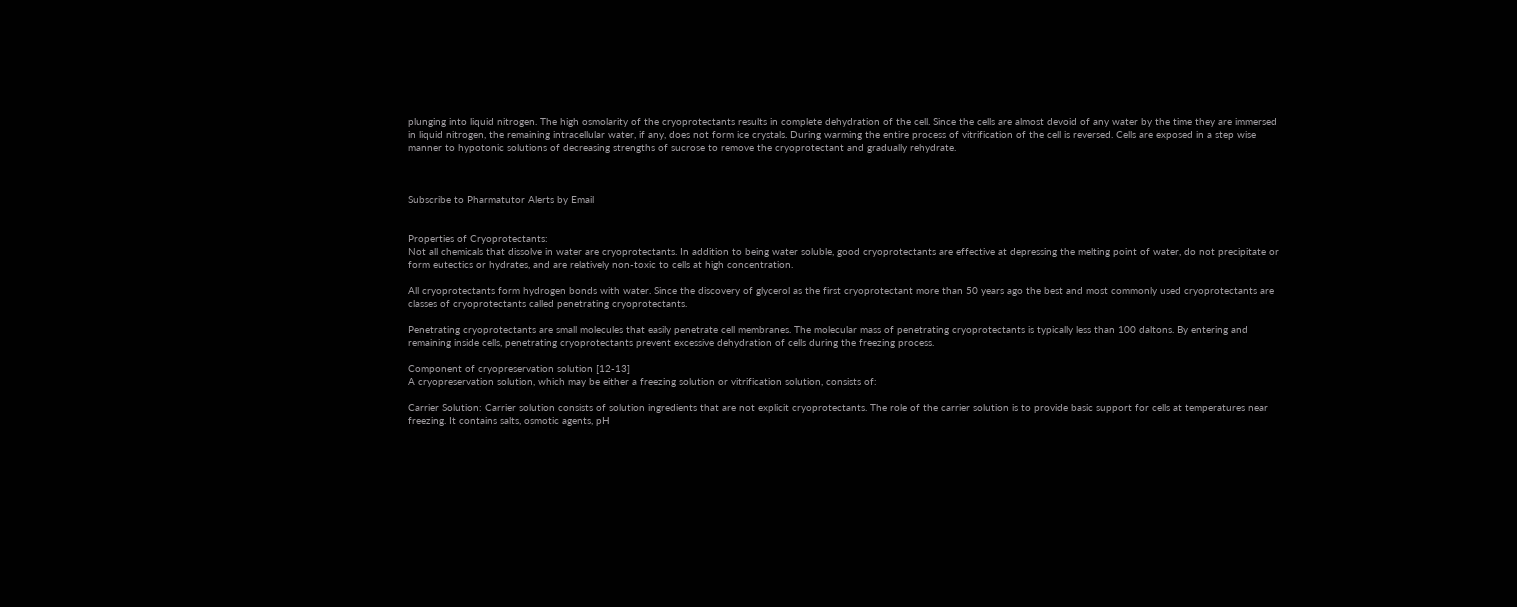plunging into liquid nitrogen. The high osmolarity of the cryoprotectants results in complete dehydration of the cell. Since the cells are almost devoid of any water by the time they are immersed in liquid nitrogen, the remaining intracellular water, if any, does not form ice crystals. During warming the entire process of vitrification of the cell is reversed. Cells are exposed in a step wise manner to hypotonic solutions of decreasing strengths of sucrose to remove the cryoprotectant and gradually rehydrate.



Subscribe to Pharmatutor Alerts by Email


Properties of Cryoprotectants:
Not all chemicals that dissolve in water are cryoprotectants. In addition to being water soluble, good cryoprotectants are effective at depressing the melting point of water, do not precipitate or form eutectics or hydrates, and are relatively non-toxic to cells at high concentration.

All cryoprotectants form hydrogen bonds with water. Since the discovery of glycerol as the first cryoprotectant more than 50 years ago the best and most commonly used cryoprotectants are classes of cryoprotectants called penetrating cryoprotectants.

Penetrating cryoprotectants are small molecules that easily penetrate cell membranes. The molecular mass of penetrating cryoprotectants is typically less than 100 daltons. By entering and remaining inside cells, penetrating cryoprotectants prevent excessive dehydration of cells during the freezing process.

Component of cryopreservation solution [12-13]
A cryopreservation solution, which may be either a freezing solution or vitrification solution, consists of:

Carrier Solution: Carrier solution consists of solution ingredients that are not explicit cryoprotectants. The role of the carrier solution is to provide basic support for cells at temperatures near freezing. It contains salts, osmotic agents, pH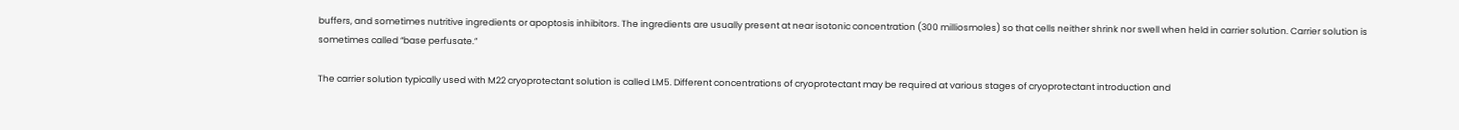buffers, and sometimes nutritive ingredients or apoptosis inhibitors. The ingredients are usually present at near isotonic concentration (300 milliosmoles) so that cells neither shrink nor swell when held in carrier solution. Carrier solution is sometimes called “base perfusate.”

The carrier solution typically used with M22 cryoprotectant solution is called LM5. Different concentrations of cryoprotectant may be required at various stages of cryoprotectant introduction and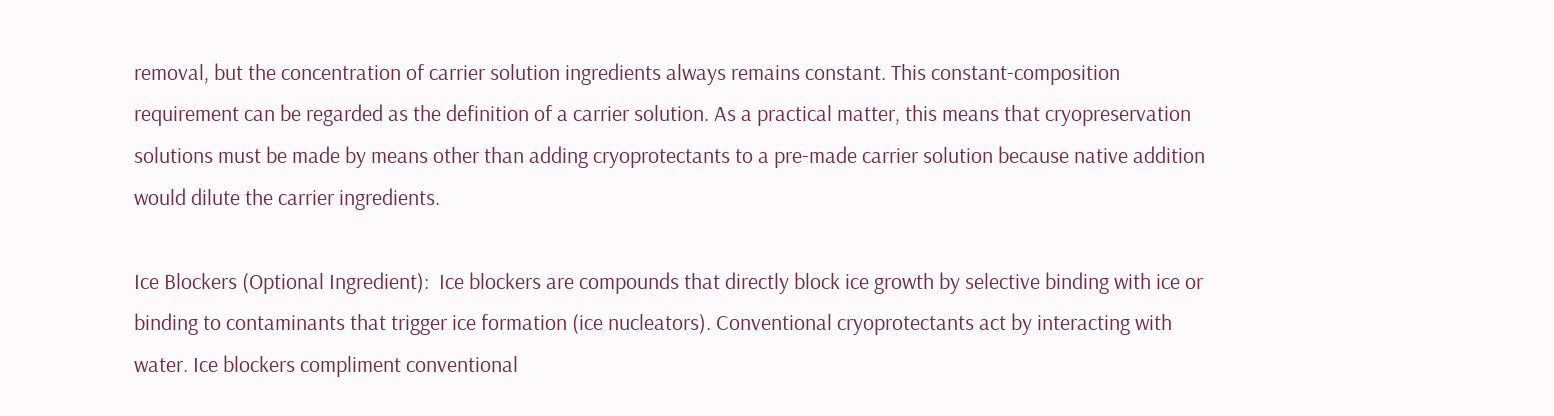removal, but the concentration of carrier solution ingredients always remains constant. This constant-composition requirement can be regarded as the definition of a carrier solution. As a practical matter, this means that cryopreservation solutions must be made by means other than adding cryoprotectants to a pre-made carrier solution because native addition would dilute the carrier ingredients.

Ice Blockers (Optional Ingredient):  Ice blockers are compounds that directly block ice growth by selective binding with ice or binding to contaminants that trigger ice formation (ice nucleators). Conventional cryoprotectants act by interacting with water. Ice blockers compliment conventional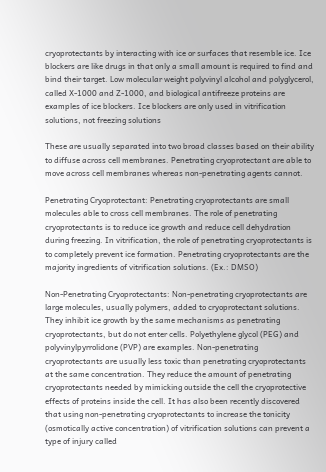cryoprotectants by interacting with ice or surfaces that resemble ice. Ice blockers are like drugs in that only a small amount is required to find and bind their target. Low molecular weight polyvinyl alcohol and polyglycerol, called X-1000 and Z-1000, and biological antifreeze proteins are examples of ice blockers. Ice blockers are only used in vitrification solutions, not freezing solutions

These are usually separated into two broad classes based on their ability to diffuse across cell membranes. Penetrating cryoprotectant are able to move across cell membranes whereas non-penetrating agents cannot.

Penetrating Cryoprotectant: Penetrating cryoprotectants are small molecules able to cross cell membranes. The role of penetrating cryoprotectants is to reduce ice growth and reduce cell dehydration during freezing. In vitrification, the role of penetrating cryoprotectants is to completely prevent ice formation. Penetrating cryoprotectants are the majority ingredients of vitrification solutions. (Ex.: DMSO)

Non-Penetrating Cryoprotectants: Non-penetrating cryoprotectants are large molecules, usually polymers, added to cryoprotectant solutions. They inhibit ice growth by the same mechanisms as penetrating cryoprotectants, but do not enter cells. Polyethylene glycol (PEG) and polyvinylpyrrolidone (PVP) are examples. Non-penetrating cryoprotectants are usually less toxic than penetrating cryoprotectants at the same concentration. They reduce the amount of penetrating cryoprotectants needed by mimicking outside the cell the cryoprotective effects of proteins inside the cell. It has also been recently discovered that using non-penetrating cryoprotectants to increase the tonicity (osmotically active concentration) of vitrification solutions can prevent a type of injury called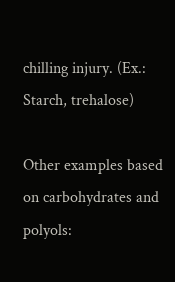chilling injury. (Ex.: Starch, trehalose)

Other examples based on carbohydrates and polyols: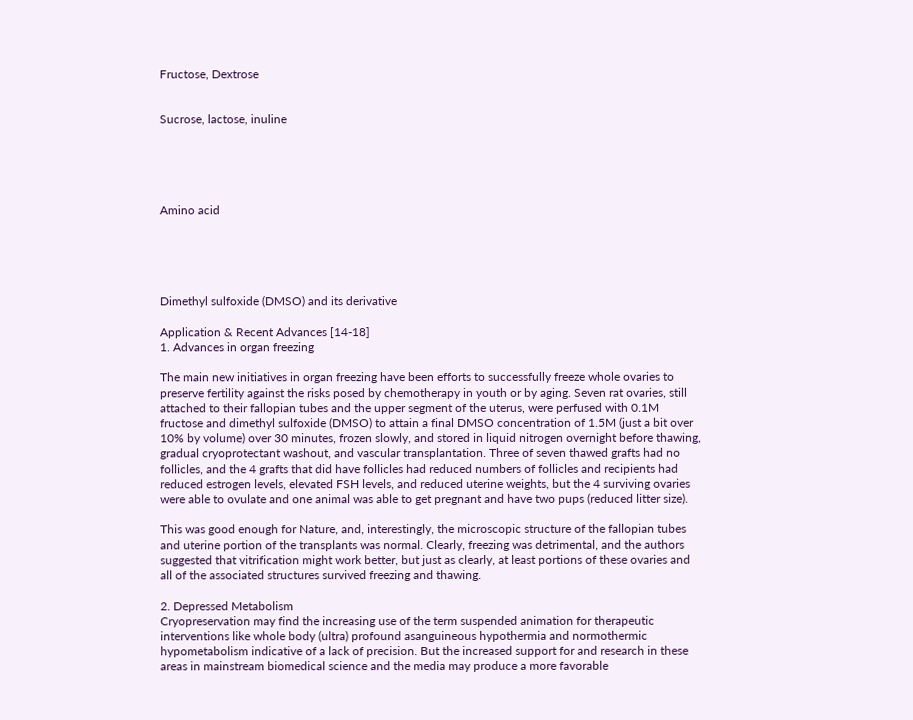Fructose, Dextrose


Sucrose, lactose, inuline





Amino acid





Dimethyl sulfoxide (DMSO) and its derivative

Application & Recent Advances [14-18]
1. Advances in organ freezing

The main new initiatives in organ freezing have been efforts to successfully freeze whole ovaries to preserve fertility against the risks posed by chemotherapy in youth or by aging. Seven rat ovaries, still attached to their fallopian tubes and the upper segment of the uterus, were perfused with 0.1M fructose and dimethyl sulfoxide (DMSO) to attain a final DMSO concentration of 1.5M (just a bit over 10% by volume) over 30 minutes, frozen slowly, and stored in liquid nitrogen overnight before thawing, gradual cryoprotectant washout, and vascular transplantation. Three of seven thawed grafts had no follicles, and the 4 grafts that did have follicles had reduced numbers of follicles and recipients had reduced estrogen levels, elevated FSH levels, and reduced uterine weights, but the 4 surviving ovaries were able to ovulate and one animal was able to get pregnant and have two pups (reduced litter size).

This was good enough for Nature, and, interestingly, the microscopic structure of the fallopian tubes and uterine portion of the transplants was normal. Clearly, freezing was detrimental, and the authors suggested that vitrification might work better, but just as clearly, at least portions of these ovaries and all of the associated structures survived freezing and thawing.

2. Depressed Metabolism
Cryopreservation may find the increasing use of the term suspended animation for therapeutic interventions like whole body (ultra) profound asanguineous hypothermia and normothermic hypometabolism indicative of a lack of precision. But the increased support for and research in these areas in mainstream biomedical science and the media may produce a more favorable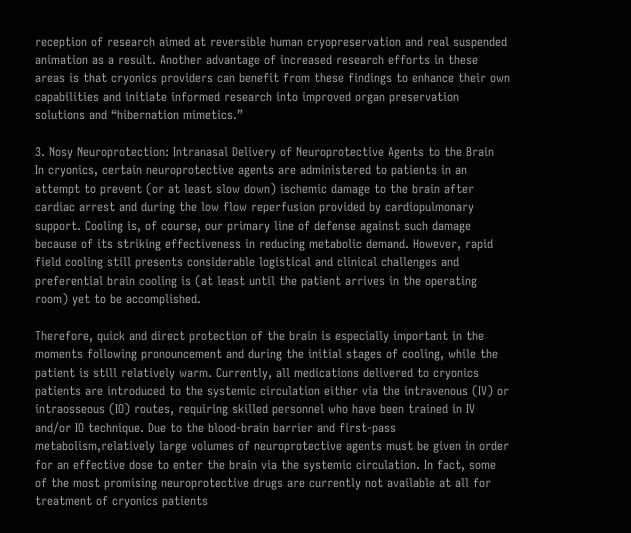reception of research aimed at reversible human cryopreservation and real suspended animation as a result. Another advantage of increased research efforts in these areas is that cryonics providers can benefit from these findings to enhance their own capabilities and initiate informed research into improved organ preservation solutions and “hibernation mimetics.”

3. Nosy Neuroprotection: Intranasal Delivery of Neuroprotective Agents to the Brain
In cryonics, certain neuroprotective agents are administered to patients in an attempt to prevent (or at least slow down) ischemic damage to the brain after cardiac arrest and during the low flow reperfusion provided by cardiopulmonary support. Cooling is, of course, our primary line of defense against such damage because of its striking effectiveness in reducing metabolic demand. However, rapid field cooling still presents considerable logistical and clinical challenges and preferential brain cooling is (at least until the patient arrives in the operating room) yet to be accomplished.

Therefore, quick and direct protection of the brain is especially important in the moments following pronouncement and during the initial stages of cooling, while the patient is still relatively warm. Currently, all medications delivered to cryonics patients are introduced to the systemic circulation either via the intravenous (IV) or intraosseous (IO) routes, requiring skilled personnel who have been trained in IV and/or IO technique. Due to the blood-brain barrier and first-pass metabolism,relatively large volumes of neuroprotective agents must be given in order for an effective dose to enter the brain via the systemic circulation. In fact, some of the most promising neuroprotective drugs are currently not available at all for treatment of cryonics patients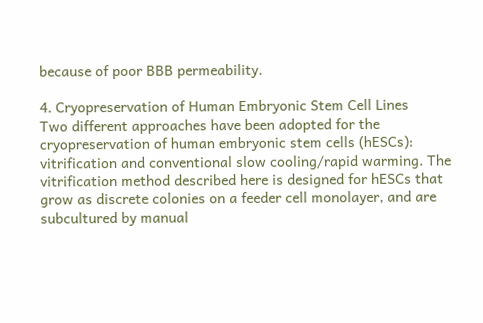because of poor BBB permeability.

4. Cryopreservation of Human Embryonic Stem Cell Lines
Two different approaches have been adopted for the cryopreservation of human embryonic stem cells (hESCs): vitrification and conventional slow cooling/rapid warming. The vitrification method described here is designed for hESCs that grow as discrete colonies on a feeder cell monolayer, and are subcultured by manual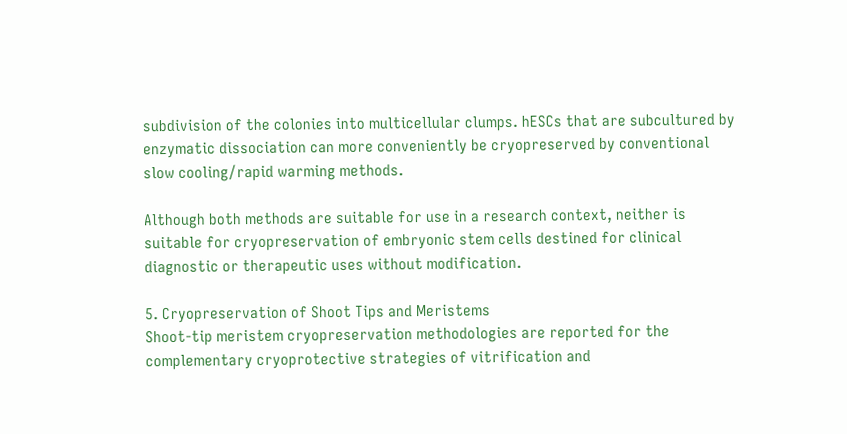subdivision of the colonies into multicellular clumps. hESCs that are subcultured by enzymatic dissociation can more conveniently be cryopreserved by conventional slow cooling/rapid warming methods.

Although both methods are suitable for use in a research context, neither is suitable for cryopreservation of embryonic stem cells destined for clinical diagnostic or therapeutic uses without modification.

5. Cryopreservation of Shoot Tips and Meristems
Shoot-tip meristem cryopreservation methodologies are reported for the complementary cryoprotective strategies of vitrification and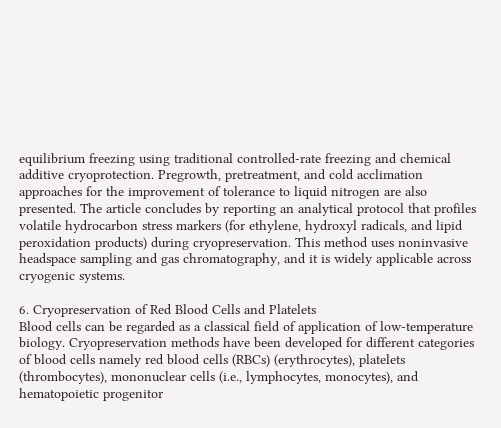equilibrium freezing using traditional controlled-rate freezing and chemical additive cryoprotection. Pregrowth, pretreatment, and cold acclimation approaches for the improvement of tolerance to liquid nitrogen are also presented. The article concludes by reporting an analytical protocol that profiles volatile hydrocarbon stress markers (for ethylene, hydroxyl radicals, and lipid peroxidation products) during cryopreservation. This method uses noninvasive headspace sampling and gas chromatography, and it is widely applicable across cryogenic systems.

6. Cryopreservation of Red Blood Cells and Platelets
Blood cells can be regarded as a classical field of application of low-temperature biology. Cryopreservation methods have been developed for different categories of blood cells namely red blood cells (RBCs) (erythrocytes), platelets (thrombocytes), mononuclear cells (i.e., lymphocytes, monocytes), and hematopoietic progenitor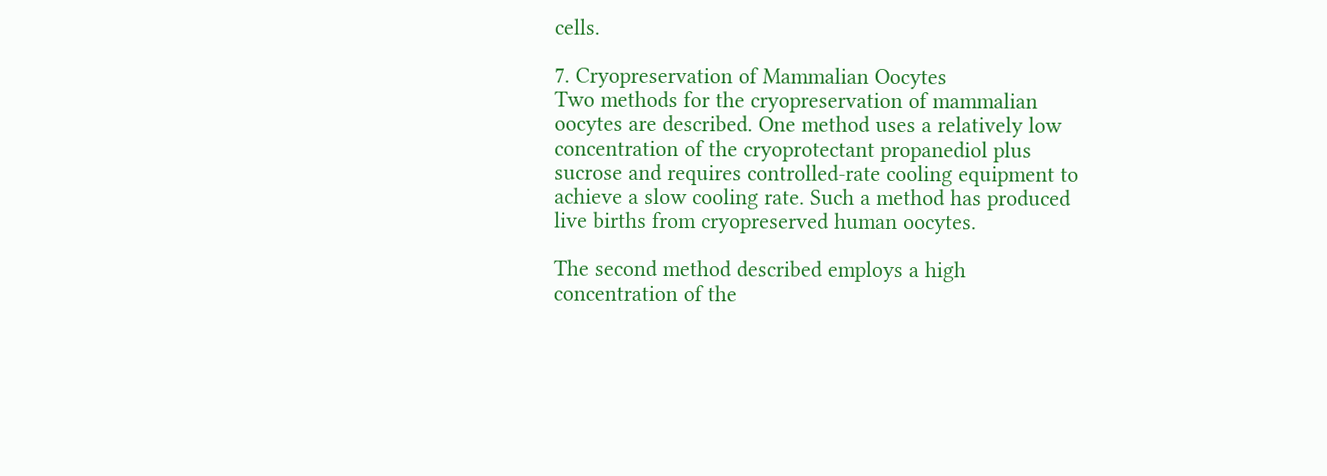cells.

7. Cryopreservation of Mammalian Oocytes
Two methods for the cryopreservation of mammalian oocytes are described. One method uses a relatively low concentration of the cryoprotectant propanediol plus sucrose and requires controlled-rate cooling equipment to achieve a slow cooling rate. Such a method has produced live births from cryopreserved human oocytes.

The second method described employs a high concentration of the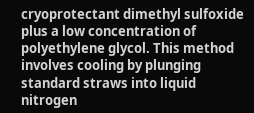cryoprotectant dimethyl sulfoxide plus a low concentration of polyethylene glycol. This method involves cooling by plunging standard straws into liquid nitrogen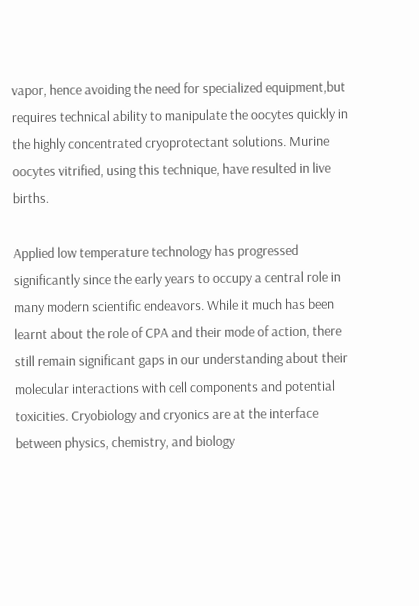vapor, hence avoiding the need for specialized equipment,but requires technical ability to manipulate the oocytes quickly in the highly concentrated cryoprotectant solutions. Murine oocytes vitrified, using this technique, have resulted in live births.

Applied low temperature technology has progressed significantly since the early years to occupy a central role in many modern scientific endeavors. While it much has been learnt about the role of CPA and their mode of action, there still remain significant gaps in our understanding about their molecular interactions with cell components and potential toxicities. Cryobiology and cryonics are at the interface between physics, chemistry, and biology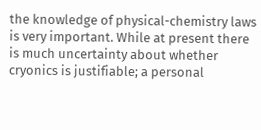the knowledge of physical-chemistry laws is very important. While at present there is much uncertainty about whether cryonics is justifiable; a personal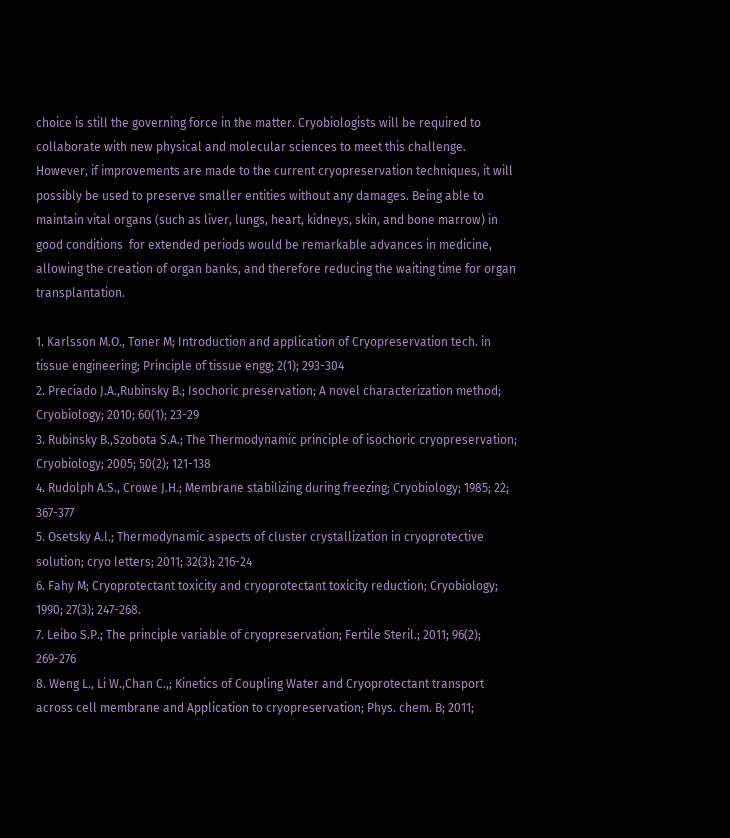choice is still the governing force in the matter. Cryobiologists will be required to collaborate with new physical and molecular sciences to meet this challenge. However, if improvements are made to the current cryopreservation techniques, it will possibly be used to preserve smaller entities without any damages. Being able to maintain vital organs (such as liver, lungs, heart, kidneys, skin, and bone marrow) in good conditions  for extended periods would be remarkable advances in medicine, allowing the creation of organ banks, and therefore reducing the waiting time for organ transplantation.

1. Karlsson M.O., Toner M; Introduction and application of Cryopreservation tech. in tissue engineering; Principle of tissue engg; 2(1); 293-304
2. Preciado J.A.,Rubinsky B.; Isochoric preservation; A novel characterization method; Cryobiology; 2010; 60(1); 23-29
3. Rubinsky B.,Szobota S.A.; The Thermodynamic principle of isochoric cryopreservation; Cryobiology; 2005; 50(2); 121-138
4. Rudolph A.S., Crowe J.H.; Membrane stabilizing during freezing; Cryobiology; 1985; 22; 367-377
5. Osetsky A.l.; Thermodynamic aspects of cluster crystallization in cryoprotective solution; cryo letters; 2011; 32(3); 216-24
6. Fahy M; Cryoprotectant toxicity and cryoprotectant toxicity reduction; Cryobiology; 1990; 27(3); 247-268.
7. Leibo S.P.; The principle variable of cryopreservation; Fertile Steril.; 2011; 96(2); 269-276
8. Weng L., Li W.,Chan C.,; Kinetics of Coupling Water and Cryoprotectant transport across cell membrane and Application to cryopreservation; Phys. chem. B; 2011;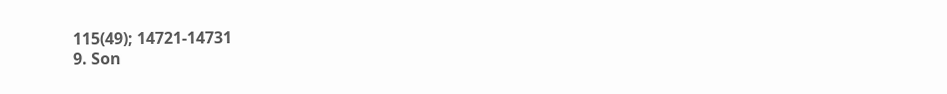115(49); 14721-14731
9. Son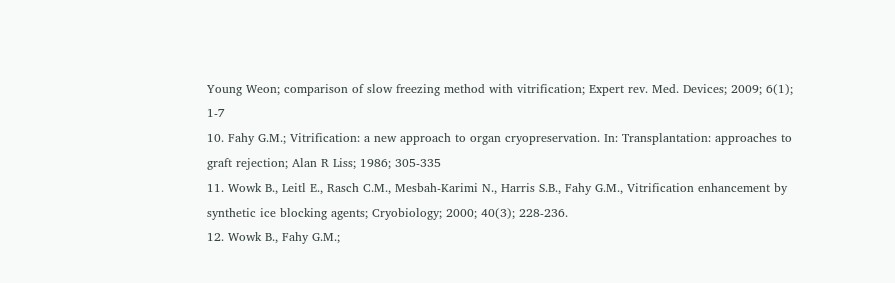Young Weon; comparison of slow freezing method with vitrification; Expert rev. Med. Devices; 2009; 6(1); 1-7
10. Fahy G.M.; Vitrification: a new approach to organ cryopreservation. In: Transplantation: approaches to graft rejection; Alan R Liss; 1986; 305-335
11. Wowk B., Leitl E., Rasch C.M., Mesbah-Karimi N., Harris S.B., Fahy G.M., Vitrification enhancement by synthetic ice blocking agents; Cryobiology; 2000; 40(3); 228-236.
12. Wowk B., Fahy G.M.;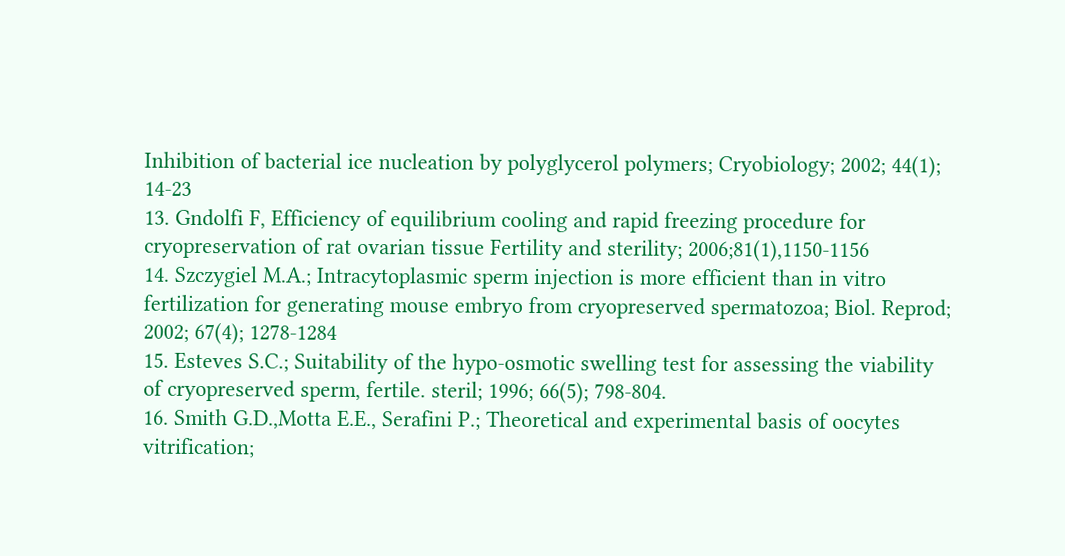Inhibition of bacterial ice nucleation by polyglycerol polymers; Cryobiology; 2002; 44(1); 14-23
13. Gndolfi F, Efficiency of equilibrium cooling and rapid freezing procedure for cryopreservation of rat ovarian tissue Fertility and sterility; 2006;81(1),1150-1156
14. Szczygiel M.A.; Intracytoplasmic sperm injection is more efficient than in vitro fertilization for generating mouse embryo from cryopreserved spermatozoa; Biol. Reprod; 2002; 67(4); 1278-1284
15. Esteves S.C.; Suitability of the hypo-osmotic swelling test for assessing the viability of cryopreserved sperm, fertile. steril; 1996; 66(5); 798-804.
16. Smith G.D.,Motta E.E., Serafini P.; Theoretical and experimental basis of oocytes vitrification;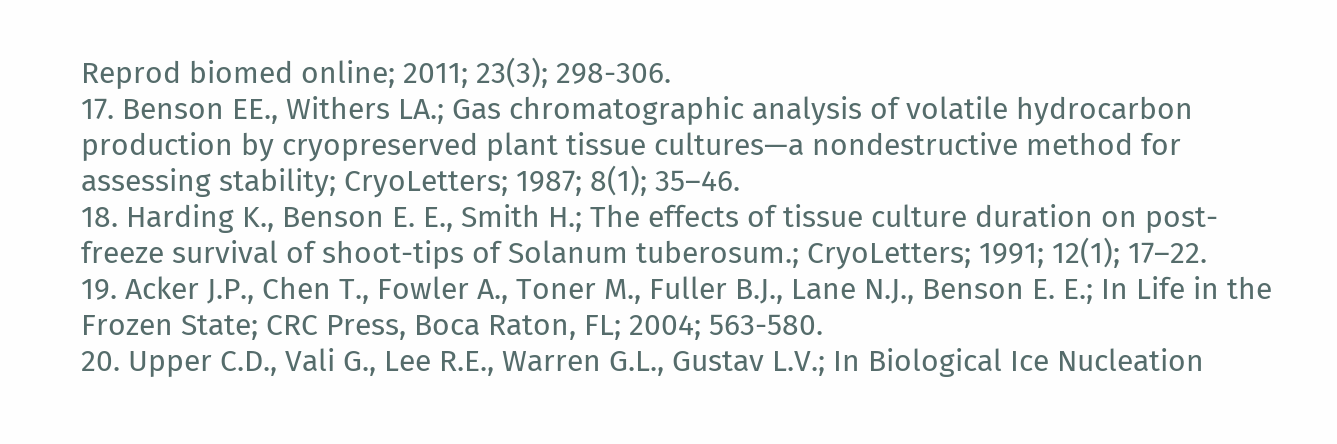Reprod biomed online; 2011; 23(3); 298-306.
17. Benson EE., Withers LA.; Gas chromatographic analysis of volatile hydrocarbon production by cryopreserved plant tissue cultures—a nondestructive method for assessing stability; CryoLetters; 1987; 8(1); 35–46.
18. Harding K., Benson E. E., Smith H.; The effects of tissue culture duration on post-freeze survival of shoot-tips of Solanum tuberosum.; CryoLetters; 1991; 12(1); 17–22.
19. Acker J.P., Chen T., Fowler A., Toner M., Fuller B.J., Lane N.J., Benson E. E.; In Life in the Frozen State; CRC Press, Boca Raton, FL; 2004; 563-580.
20. Upper C.D., Vali G., Lee R.E., Warren G.L., Gustav L.V.; In Biological Ice Nucleation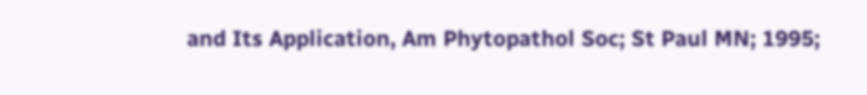and Its Application, Am Phytopathol Soc; St Paul MN; 1995;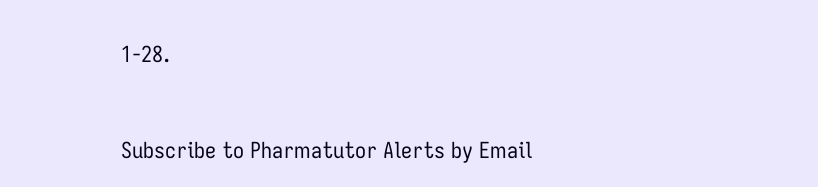1-28.



Subscribe to Pharmatutor Alerts by Email